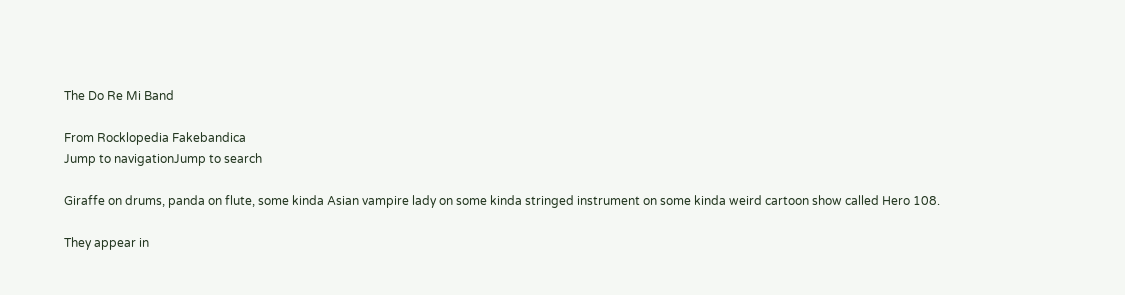The Do Re Mi Band

From Rocklopedia Fakebandica
Jump to navigationJump to search

Giraffe on drums, panda on flute, some kinda Asian vampire lady on some kinda stringed instrument on some kinda weird cartoon show called Hero 108.

They appear in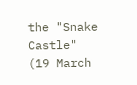the "Snake Castle" (19 March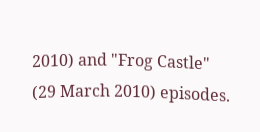2010) and "Frog Castle" (29 March 2010) episodes.